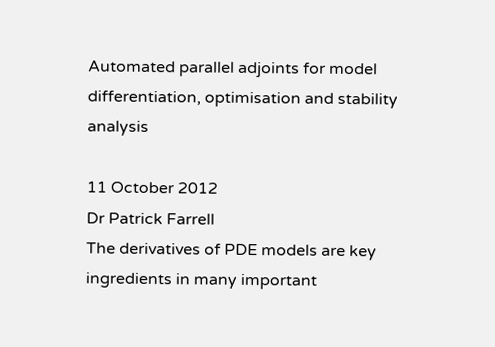Automated parallel adjoints for model differentiation, optimisation and stability analysis

11 October 2012
Dr Patrick Farrell
The derivatives of PDE models are key ingredients in many important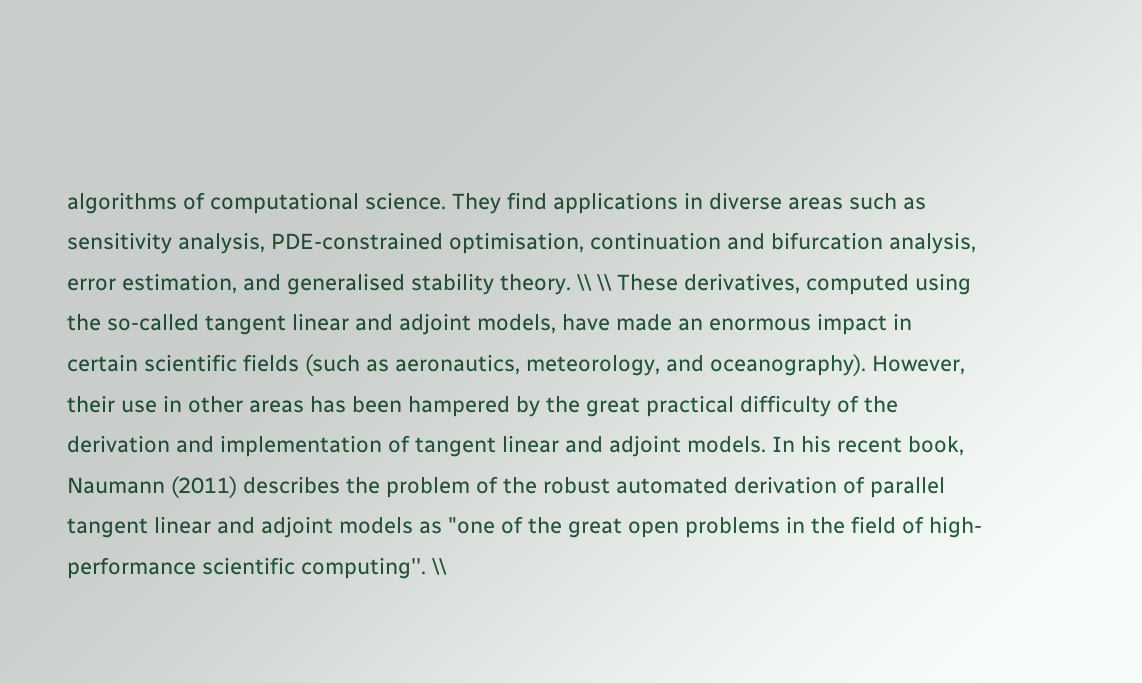algorithms of computational science. They find applications in diverse areas such as sensitivity analysis, PDE-constrained optimisation, continuation and bifurcation analysis, error estimation, and generalised stability theory. \\ \\ These derivatives, computed using the so-called tangent linear and adjoint models, have made an enormous impact in certain scientific fields (such as aeronautics, meteorology, and oceanography). However, their use in other areas has been hampered by the great practical difficulty of the derivation and implementation of tangent linear and adjoint models. In his recent book, Naumann (2011) describes the problem of the robust automated derivation of parallel tangent linear and adjoint models as "one of the great open problems in the field of high-performance scientific computing''. \\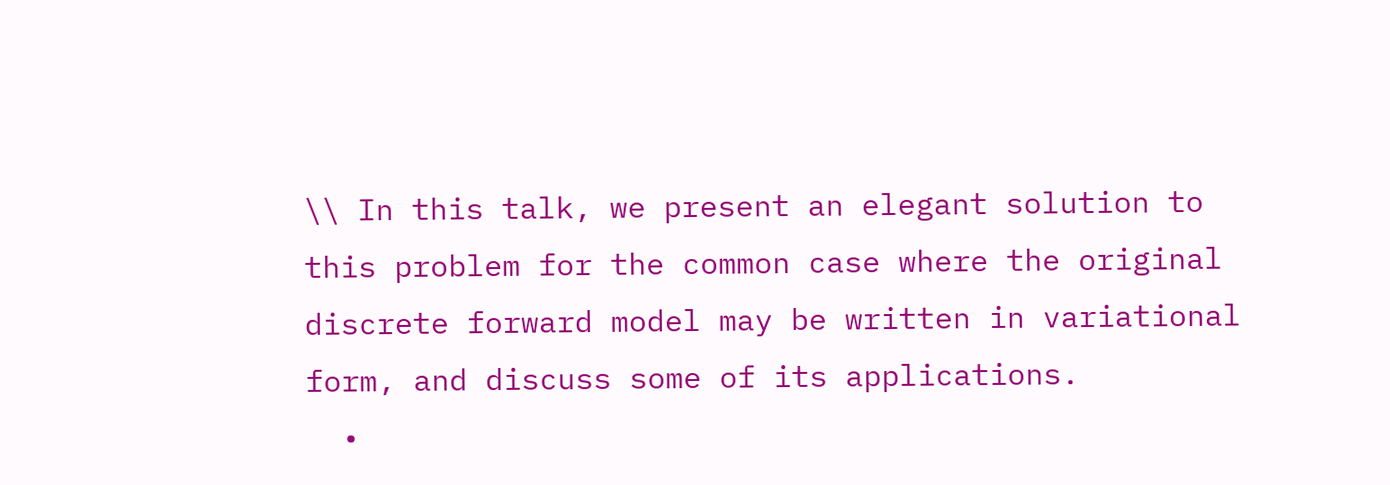\\ In this talk, we present an elegant solution to this problem for the common case where the original discrete forward model may be written in variational form, and discuss some of its applications.
  •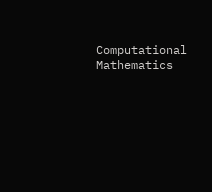Computational Mathematics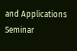and Applications Seminar